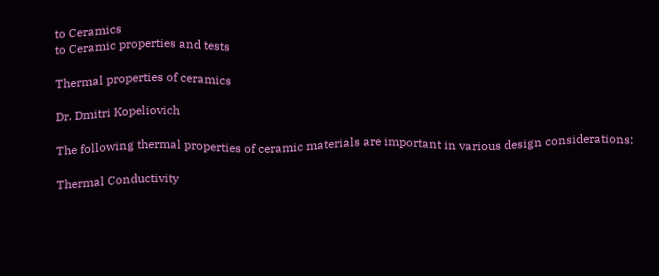to Ceramics
to Ceramic properties and tests

Thermal properties of ceramics

Dr. Dmitri Kopeliovich

The following thermal properties of ceramic materials are important in various design considerations:

Thermal Conductivity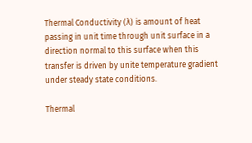Thermal Conductivity (λ) is amount of heat passing in unit time through unit surface in a direction normal to this surface when this transfer is driven by unite temperature gradient under steady state conditions.

Thermal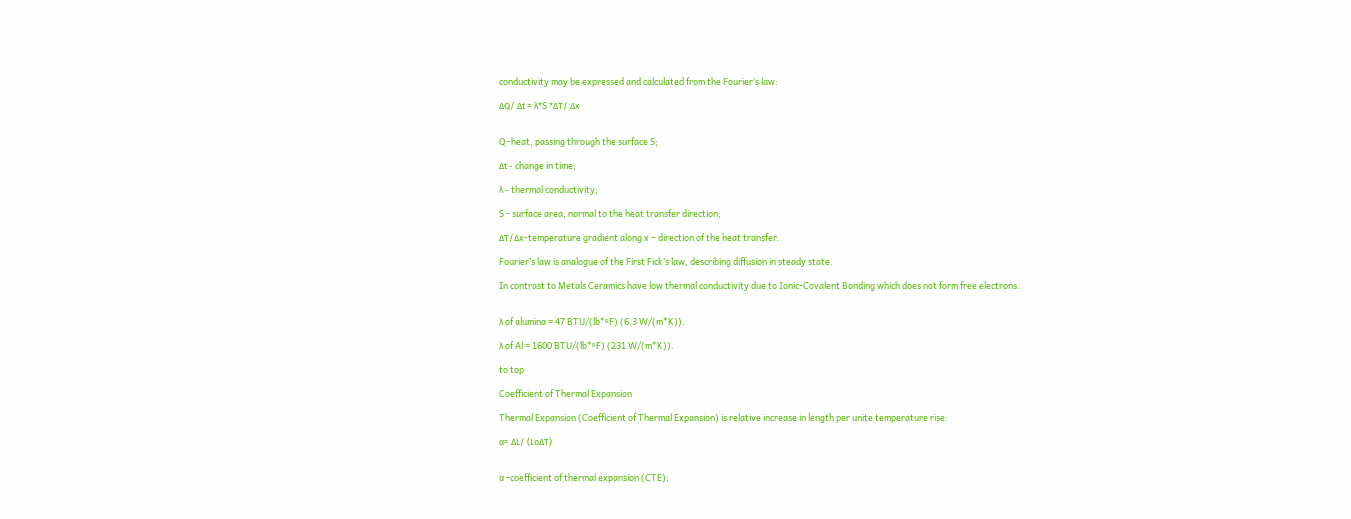conductivity may be expressed and calculated from the Fourier’s law:

ΔQ/ Δt = λ*S *ΔT/ Δx


Q -heat, passing through the surface S;

Δt - change in time;

λ - thermal conductivity;

S - surface area, normal to the heat transfer direction;

ΔT/Δx-temperature gradient along x – direction of the heat transfer.

Fourier’s law is analogue of the First Fick’s law, describing diffusion in steady state.

In contrast to Metals Ceramics have low thermal conductivity due to Ionic-Covalent Bonding which does not form free electrons.


λ of alumina = 47 BTU/(lb*ºF) (6.3 W/(m*K)).

λ of Al = 1600 BTU/(lb*ºF) (231 W/(m*K)).

to top

Coefficient of Thermal Expansion

Thermal Expansion (Coefficient of Thermal Expansion) is relative increase in length per unite temperature rise:

α= ΔL/ (LoΔT)


α -coefficient of thermal expansion (CTE);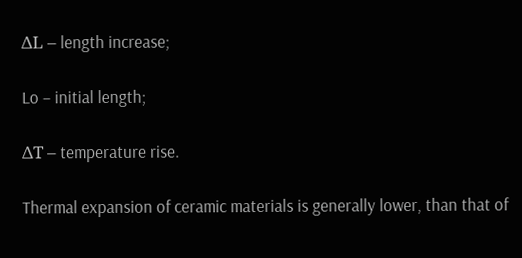ΔL – length increase;

Lo – initial length;

ΔT – temperature rise.

Thermal expansion of ceramic materials is generally lower, than that of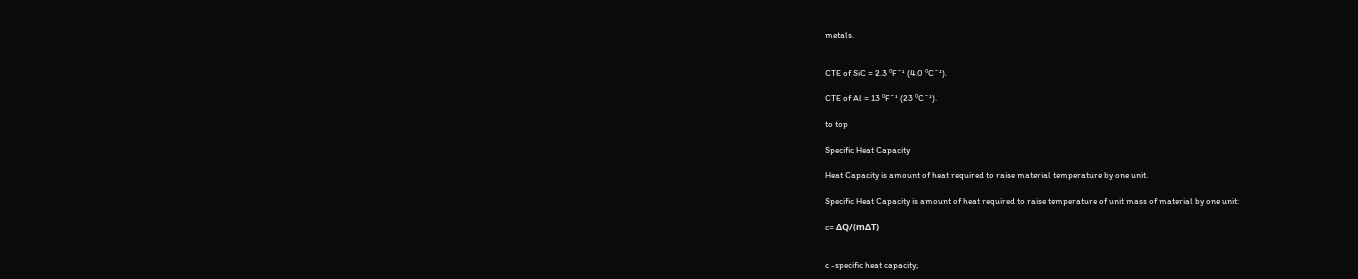metals.


CTE of SiC = 2.3 ºFˉ¹ (4.0 ºCˉ¹).

CTE of Al = 13 ºFˉ¹ (23 ºCˉ¹).

to top

Specific Heat Capacity

Heat Capacity is amount of heat required to raise material temperature by one unit.

Specific Heat Capacity is amount of heat required to raise temperature of unit mass of material by one unit:

c= ΔQ/(mΔT)


c -specific heat capacity;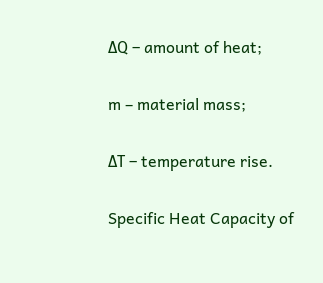ΔQ – amount of heat;

m – material mass;

ΔT – temperature rise.

Specific Heat Capacity of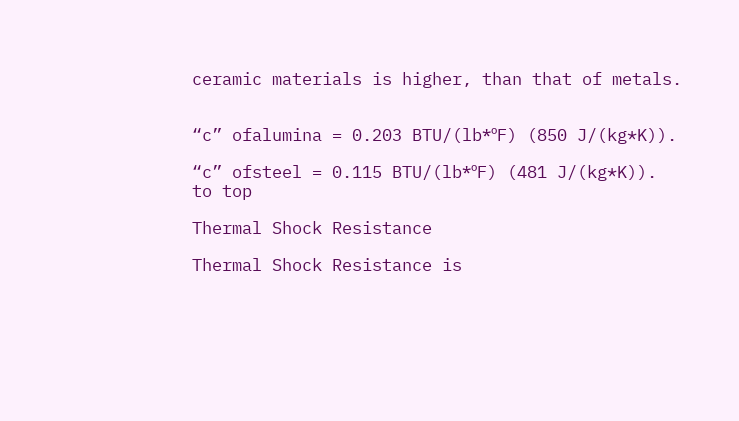ceramic materials is higher, than that of metals.


“c” ofalumina = 0.203 BTU/(lb*ºF) (850 J/(kg*K)).

“c” ofsteel = 0.115 BTU/(lb*ºF) (481 J/(kg*K)).
to top

Thermal Shock Resistance

Thermal Shock Resistance is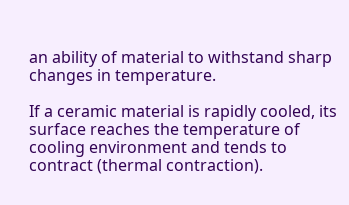an ability of material to withstand sharp changes in temperature.

If a ceramic material is rapidly cooled, its surface reaches the temperature of cooling environment and tends to contract (thermal contraction).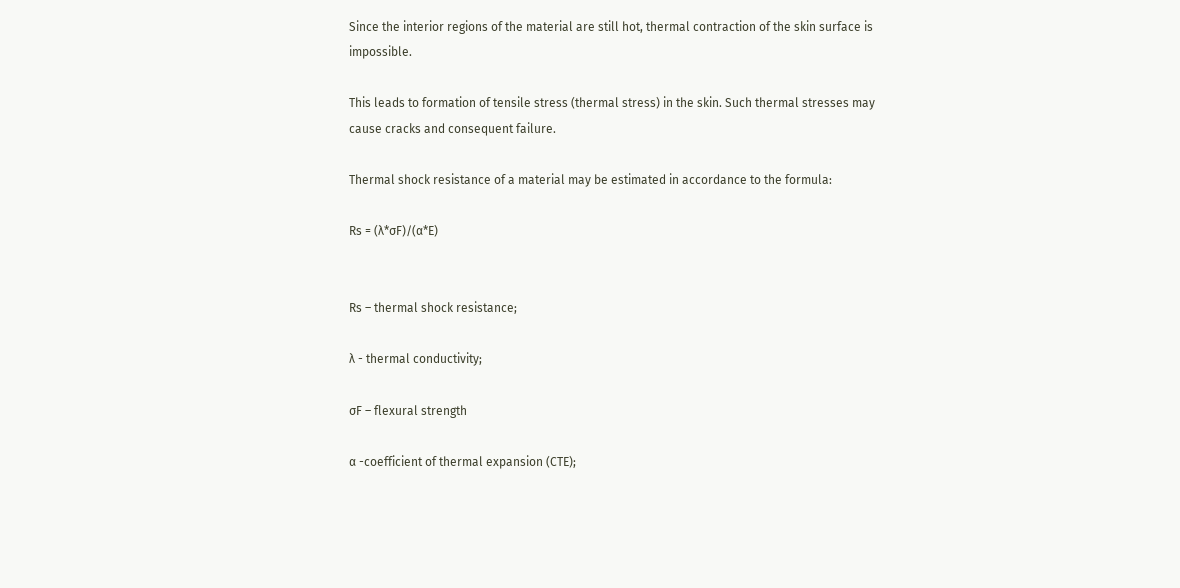Since the interior regions of the material are still hot, thermal contraction of the skin surface is impossible.

This leads to formation of tensile stress (thermal stress) in the skin. Such thermal stresses may cause cracks and consequent failure.

Thermal shock resistance of a material may be estimated in accordance to the formula:

Rs = (λ*σF)/(α*E)


Rs – thermal shock resistance;

λ - thermal conductivity;

σF – flexural strength

α -coefficient of thermal expansion (CTE);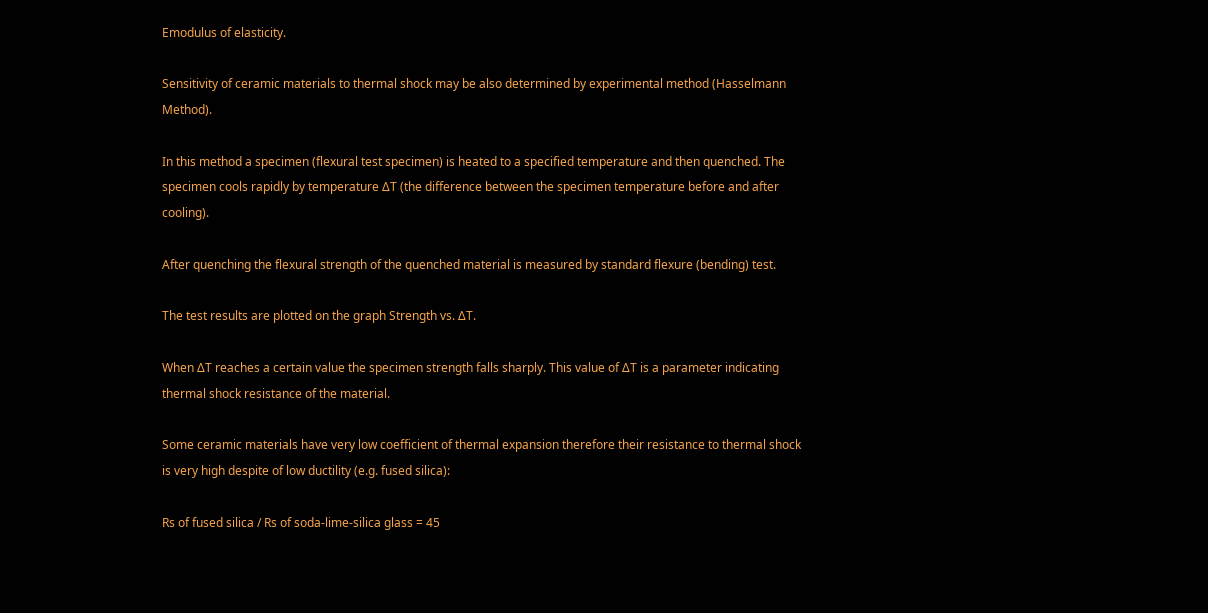Emodulus of elasticity.

Sensitivity of ceramic materials to thermal shock may be also determined by experimental method (Hasselmann Method).

In this method a specimen (flexural test specimen) is heated to a specified temperature and then quenched. The specimen cools rapidly by temperature ΔT (the difference between the specimen temperature before and after cooling).

After quenching the flexural strength of the quenched material is measured by standard flexure (bending) test.

The test results are plotted on the graph Strength vs. ΔT.

When ΔT reaches a certain value the specimen strength falls sharply. This value of ΔT is a parameter indicating thermal shock resistance of the material.

Some ceramic materials have very low coefficient of thermal expansion therefore their resistance to thermal shock is very high despite of low ductility (e.g. fused silica):

Rs of fused silica / Rs of soda-lime-silica glass = 45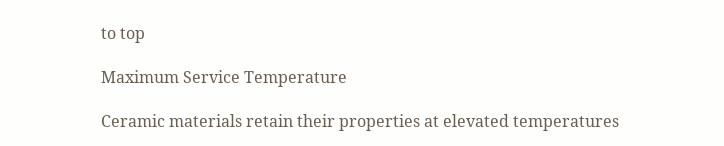to top

Maximum Service Temperature

Ceramic materials retain their properties at elevated temperatures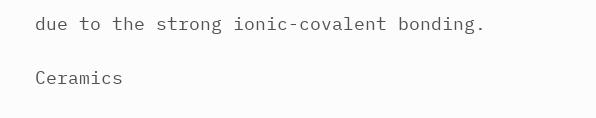due to the strong ionic-covalent bonding.

Ceramics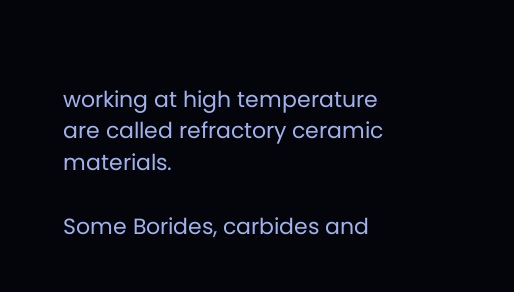working at high temperature are called refractory ceramic materials.

Some Borides, carbides and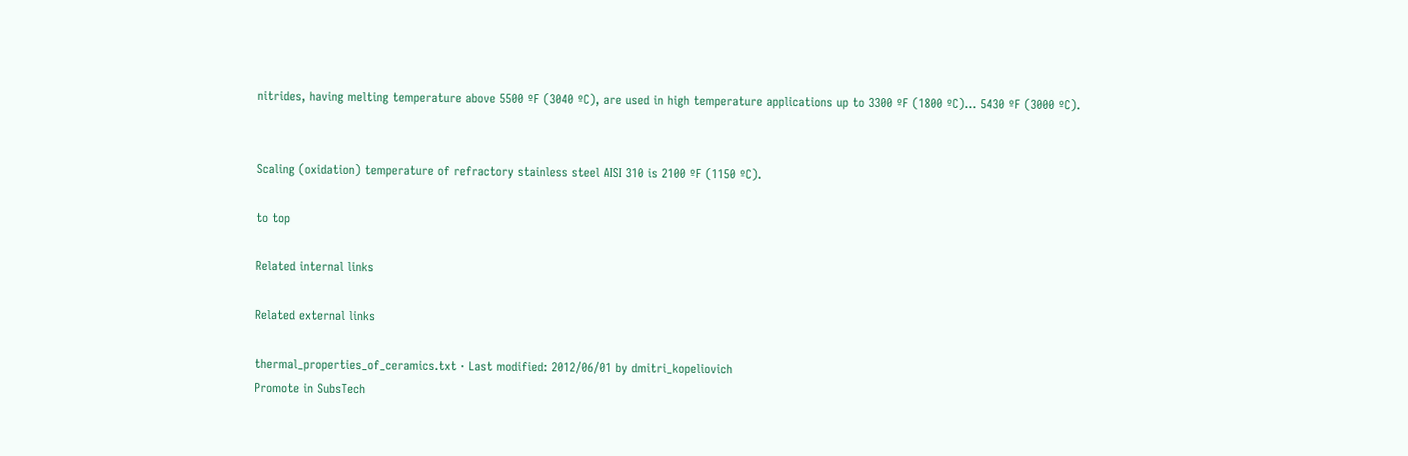nitrides, having melting temperature above 5500 ºF (3040 ºC), are used in high temperature applications up to 3300 ºF (1800 ºC)… 5430 ºF (3000 ºC).


Scaling (oxidation) temperature of refractory stainless steel AISI 310 is 2100 ºF (1150 ºC).

to top

Related internal links

Related external links

thermal_properties_of_ceramics.txt · Last modified: 2012/06/01 by dmitri_kopeliovich
Promote in SubsTech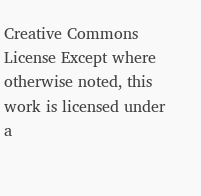Creative Commons License Except where otherwise noted, this work is licensed under a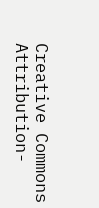Creative Commons Attribution-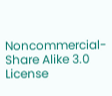Noncommercial-Share Alike 3.0 License